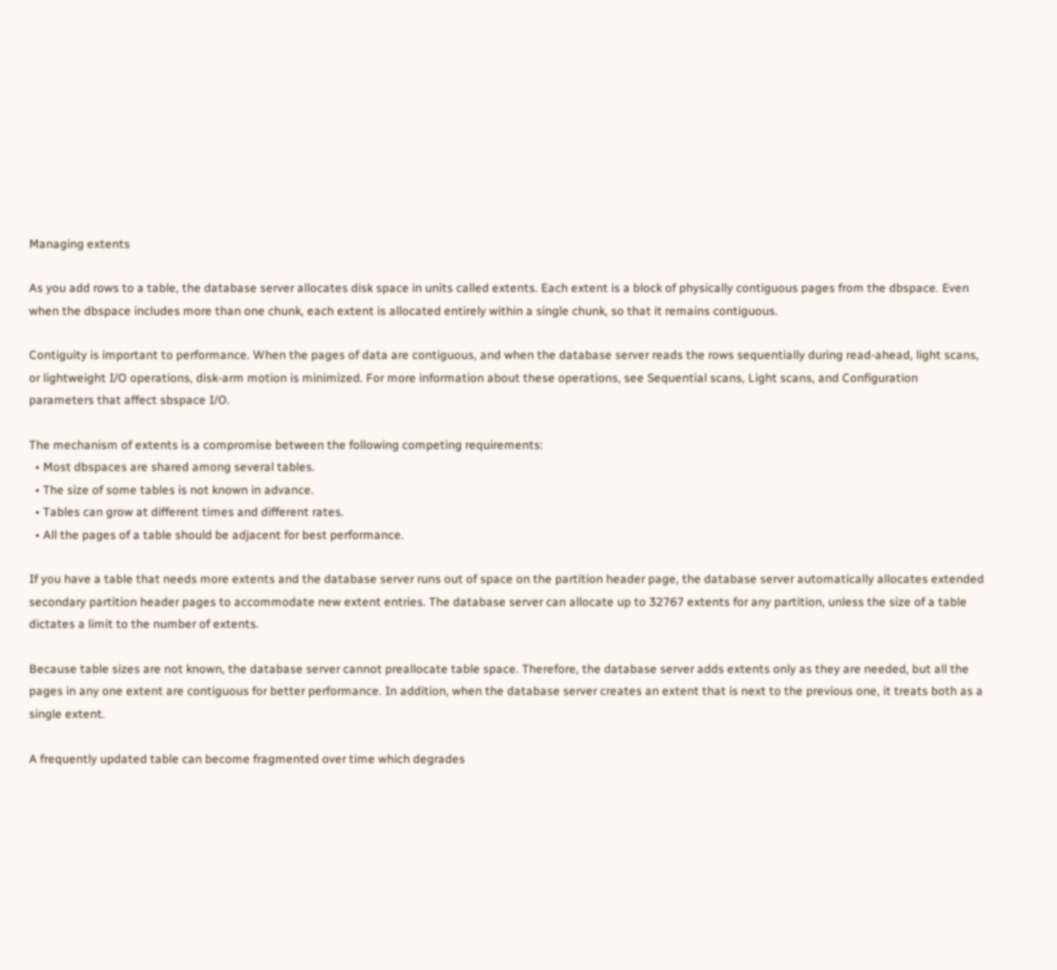Managing extents

As you add rows to a table, the database server allocates disk space in units called extents. Each extent is a block of physically contiguous pages from the dbspace. Even when the dbspace includes more than one chunk, each extent is allocated entirely within a single chunk, so that it remains contiguous.

Contiguity is important to performance. When the pages of data are contiguous, and when the database server reads the rows sequentially during read-ahead, light scans, or lightweight I/O operations, disk-arm motion is minimized. For more information about these operations, see Sequential scans, Light scans, and Configuration parameters that affect sbspace I/O.

The mechanism of extents is a compromise between the following competing requirements:
  • Most dbspaces are shared among several tables.
  • The size of some tables is not known in advance.
  • Tables can grow at different times and different rates.
  • All the pages of a table should be adjacent for best performance.

If you have a table that needs more extents and the database server runs out of space on the partition header page, the database server automatically allocates extended secondary partition header pages to accommodate new extent entries. The database server can allocate up to 32767 extents for any partition, unless the size of a table dictates a limit to the number of extents.

Because table sizes are not known, the database server cannot preallocate table space. Therefore, the database server adds extents only as they are needed, but all the pages in any one extent are contiguous for better performance. In addition, when the database server creates an extent that is next to the previous one, it treats both as a single extent.

A frequently updated table can become fragmented over time which degrades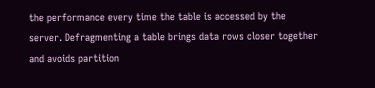the performance every time the table is accessed by the server. Defragmenting a table brings data rows closer together and avoids partition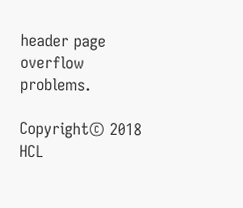header page overflow problems.

Copyright© 2018 HCL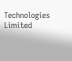Technologies Limited